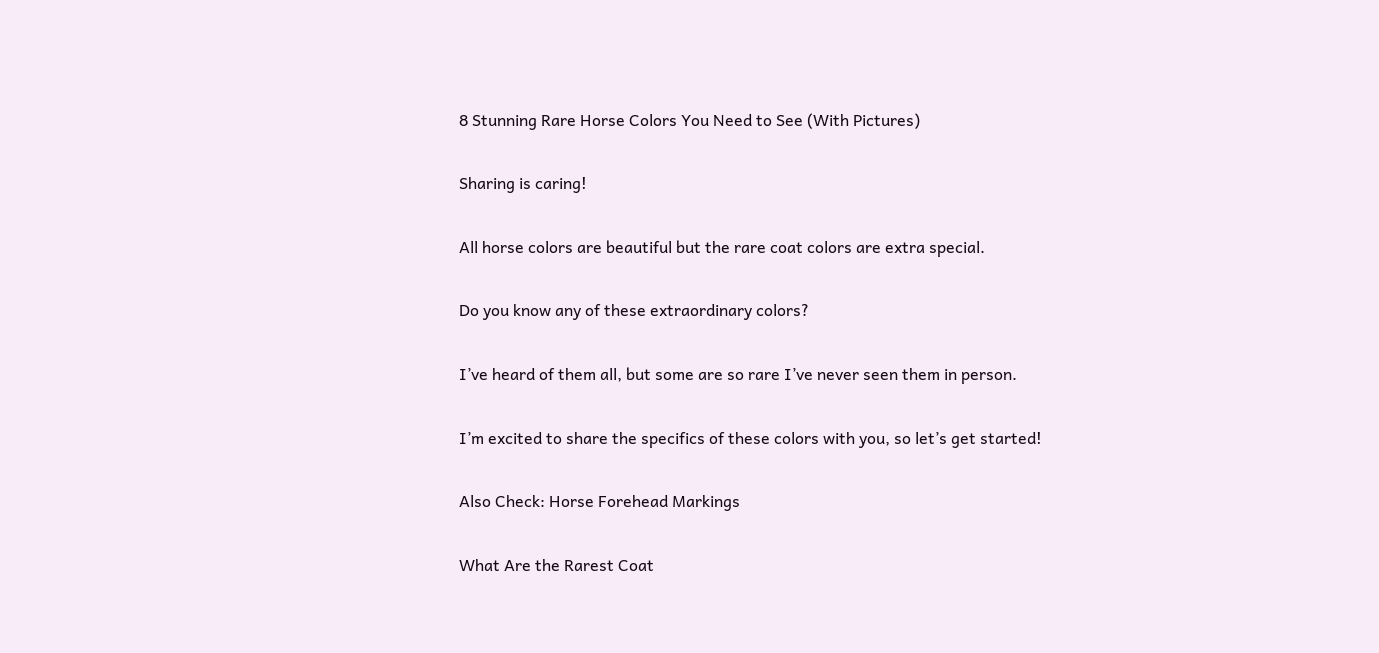8 Stunning Rare Horse Colors You Need to See (With Pictures)

Sharing is caring!

All horse colors are beautiful but the rare coat colors are extra special.

Do you know any of these extraordinary colors?

I’ve heard of them all, but some are so rare I’ve never seen them in person.

I’m excited to share the specifics of these colors with you, so let’s get started!

Also Check: Horse Forehead Markings

What Are the Rarest Coat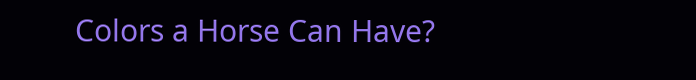Colors a Horse Can Have?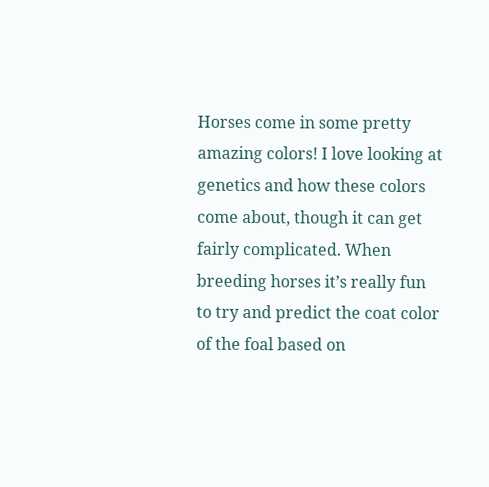Horses come in some pretty amazing colors! I love looking at genetics and how these colors come about, though it can get fairly complicated. When breeding horses it’s really fun to try and predict the coat color of the foal based on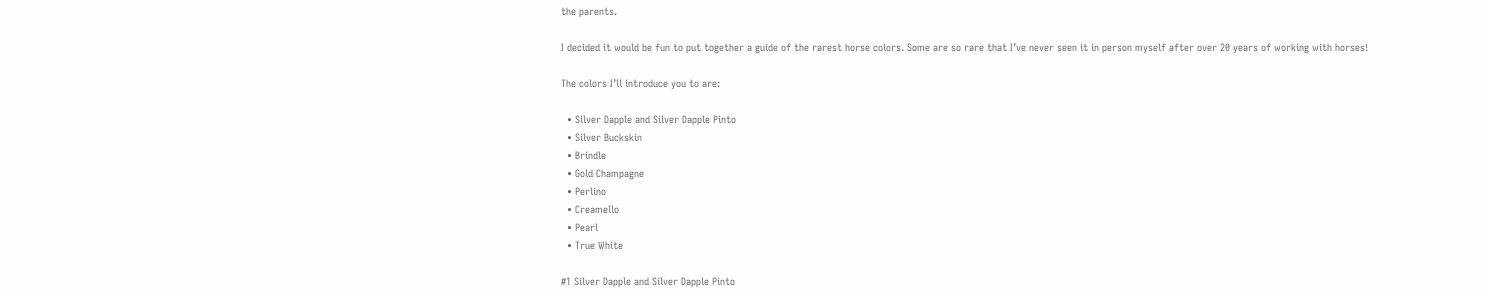the parents.

I decided it would be fun to put together a guide of the rarest horse colors. Some are so rare that I’ve never seen it in person myself after over 20 years of working with horses!

The colors I’ll introduce you to are:

  • Silver Dapple and Silver Dapple Pinto
  • Silver Buckskin
  • Brindle
  • Gold Champagne
  • Perlino
  • Creamello
  • Pearl
  • True White

#1 Silver Dapple and Silver Dapple Pinto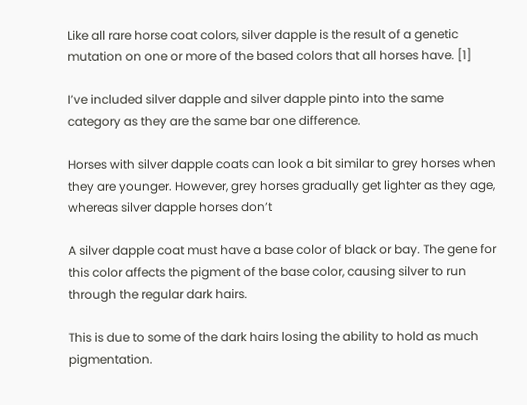Like all rare horse coat colors, silver dapple is the result of a genetic mutation on one or more of the based colors that all horses have. [1]

I’ve included silver dapple and silver dapple pinto into the same category as they are the same bar one difference.

Horses with silver dapple coats can look a bit similar to grey horses when they are younger. However, grey horses gradually get lighter as they age, whereas silver dapple horses don’t

A silver dapple coat must have a base color of black or bay. The gene for this color affects the pigment of the base color, causing silver to run through the regular dark hairs.

This is due to some of the dark hairs losing the ability to hold as much pigmentation.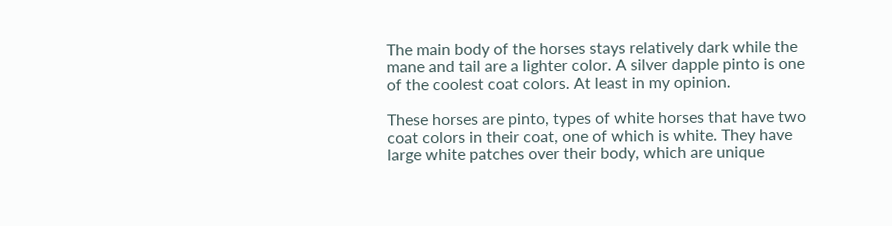The main body of the horses stays relatively dark while the mane and tail are a lighter color. A silver dapple pinto is one of the coolest coat colors. At least in my opinion.

These horses are pinto, types of white horses that have two coat colors in their coat, one of which is white. They have large white patches over their body, which are unique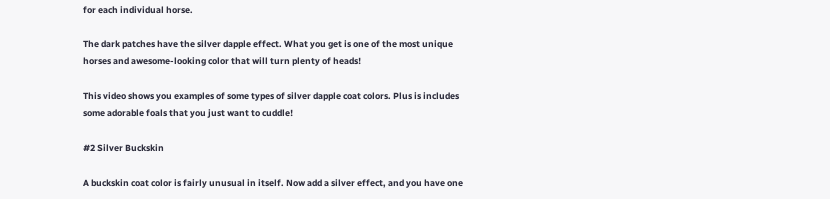for each individual horse.

The dark patches have the silver dapple effect. What you get is one of the most unique horses and awesome-looking color that will turn plenty of heads!

This video shows you examples of some types of silver dapple coat colors. Plus is includes some adorable foals that you just want to cuddle!

#2 Silver Buckskin

A buckskin coat color is fairly unusual in itself. Now add a silver effect, and you have one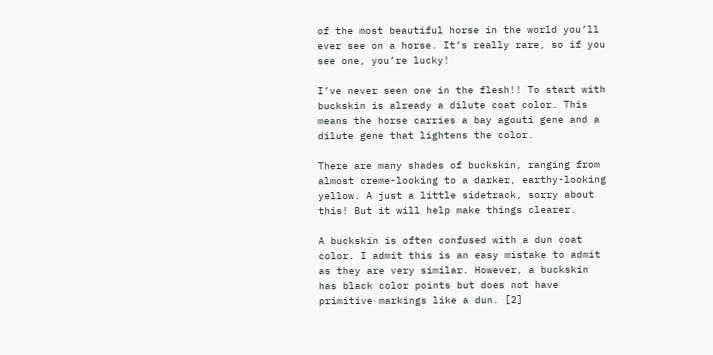of the most beautiful horse in the world you’ll ever see on a horse. It’s really rare, so if you see one, you’re lucky!

I’ve never seen one in the flesh!! To start with buckskin is already a dilute coat color. This means the horse carries a bay agouti gene and a dilute gene that lightens the color.

There are many shades of buckskin, ranging from almost creme-looking to a darker, earthy-looking yellow. A just a little sidetrack, sorry about this! But it will help make things clearer.

A buckskin is often confused with a dun coat color. I admit this is an easy mistake to admit as they are very similar. However, a buckskin has black color points but does not have primitive markings like a dun. [2]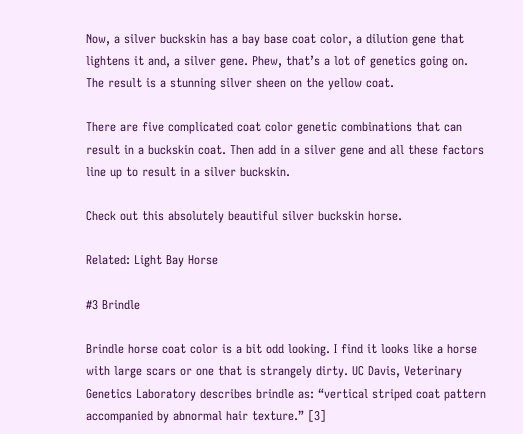Now, a silver buckskin has a bay base coat color, a dilution gene that lightens it and, a silver gene. Phew, that’s a lot of genetics going on. The result is a stunning silver sheen on the yellow coat.

There are five complicated coat color genetic combinations that can result in a buckskin coat. Then add in a silver gene and all these factors line up to result in a silver buckskin.

Check out this absolutely beautiful silver buckskin horse.

Related: Light Bay Horse

#3 Brindle

Brindle horse coat color is a bit odd looking. I find it looks like a horse with large scars or one that is strangely dirty. UC Davis, Veterinary Genetics Laboratory describes brindle as: “vertical striped coat pattern accompanied by abnormal hair texture.” [3]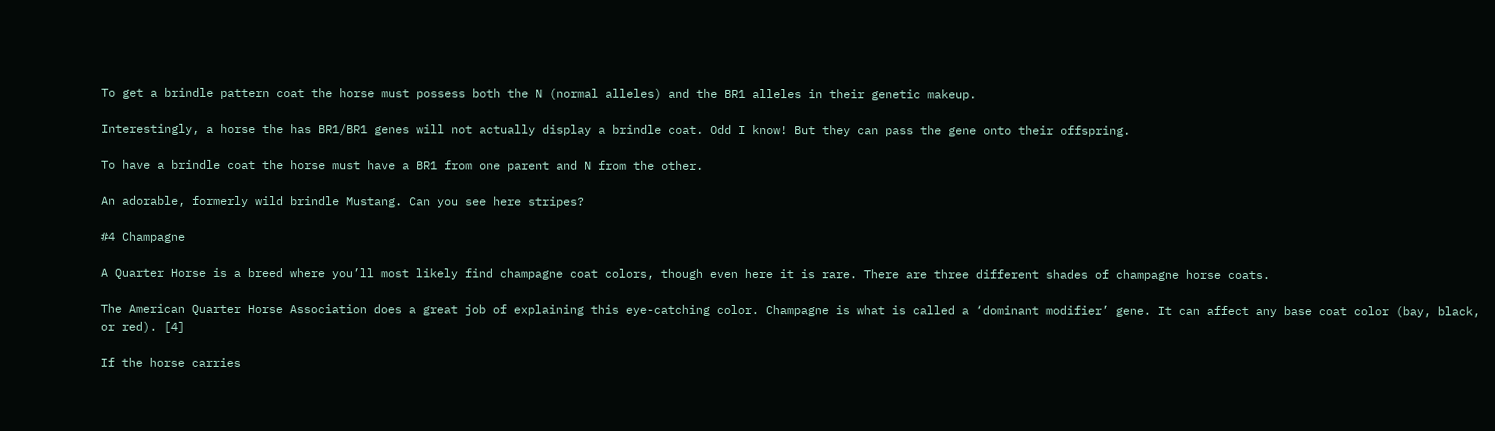To get a brindle pattern coat the horse must possess both the N (normal alleles) and the BR1 alleles in their genetic makeup.

Interestingly, a horse the has BR1/BR1 genes will not actually display a brindle coat. Odd I know! But they can pass the gene onto their offspring.

To have a brindle coat the horse must have a BR1 from one parent and N from the other.

An adorable, formerly wild brindle Mustang. Can you see here stripes?

#4 Champagne

A Quarter Horse is a breed where you’ll most likely find champagne coat colors, though even here it is rare. There are three different shades of champagne horse coats.

The American Quarter Horse Association does a great job of explaining this eye-catching color. Champagne is what is called a ‘dominant modifier’ gene. It can affect any base coat color (bay, black, or red). [4]

If the horse carries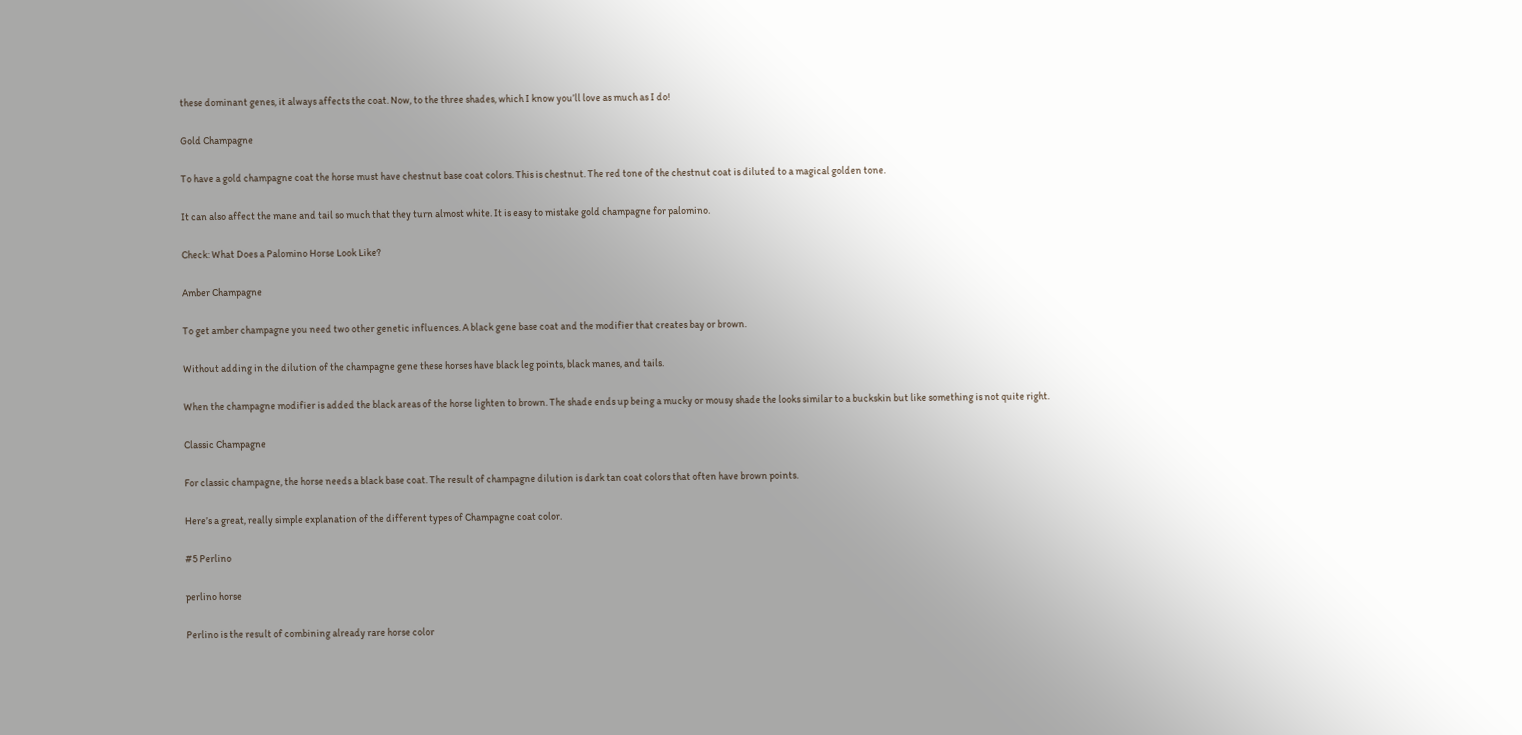these dominant genes, it always affects the coat. Now, to the three shades, which I know you’ll love as much as I do!

Gold Champagne

To have a gold champagne coat the horse must have chestnut base coat colors. This is chestnut. The red tone of the chestnut coat is diluted to a magical golden tone.

It can also affect the mane and tail so much that they turn almost white. It is easy to mistake gold champagne for palomino.

Check: What Does a Palomino Horse Look Like?

Amber Champagne

To get amber champagne you need two other genetic influences. A black gene base coat and the modifier that creates bay or brown.

Without adding in the dilution of the champagne gene these horses have black leg points, black manes, and tails.

When the champagne modifier is added the black areas of the horse lighten to brown. The shade ends up being a mucky or mousy shade the looks similar to a buckskin but like something is not quite right.

Classic Champagne

For classic champagne, the horse needs a black base coat. The result of champagne dilution is dark tan coat colors that often have brown points.

Here’s a great, really simple explanation of the different types of Champagne coat color.

#5 Perlino

perlino horse

Perlino is the result of combining already rare horse color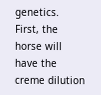genetics. First, the horse will have the creme dilution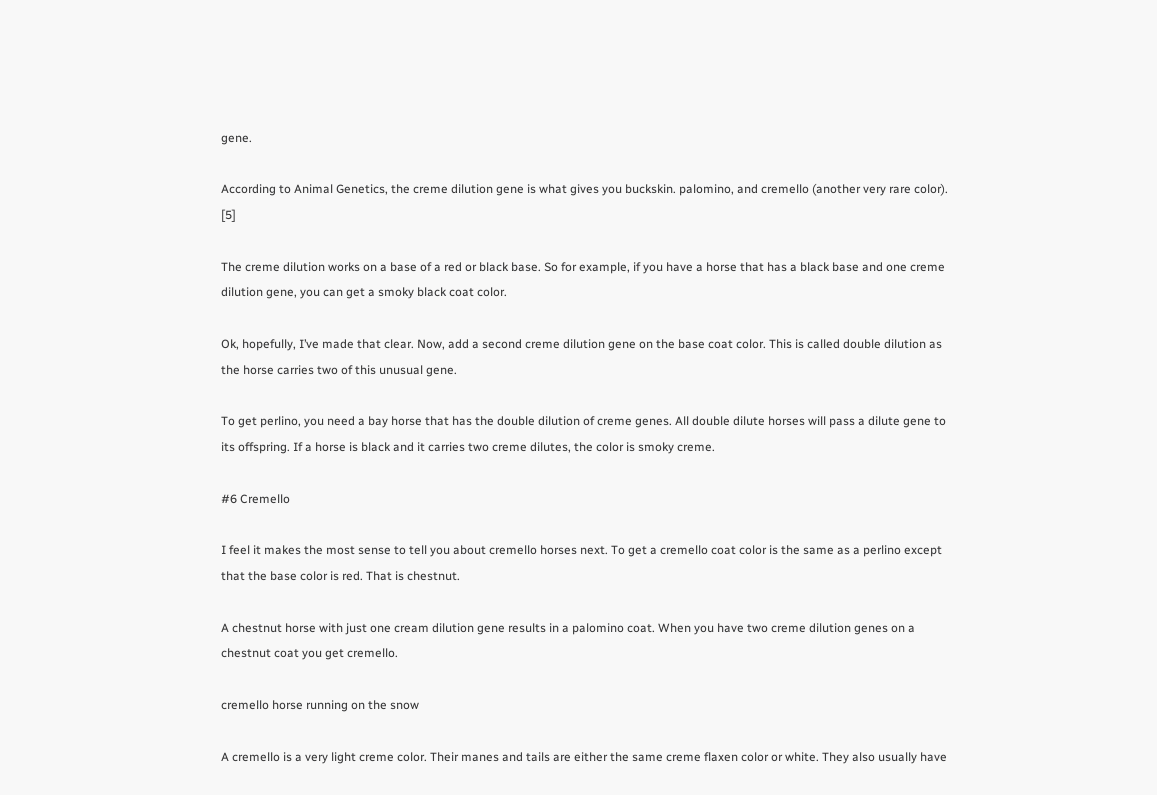gene.

According to Animal Genetics, the creme dilution gene is what gives you buckskin. palomino, and cremello (another very rare color). [5]

The creme dilution works on a base of a red or black base. So for example, if you have a horse that has a black base and one creme dilution gene, you can get a smoky black coat color.

Ok, hopefully, I’ve made that clear. Now, add a second creme dilution gene on the base coat color. This is called double dilution as the horse carries two of this unusual gene.

To get perlino, you need a bay horse that has the double dilution of creme genes. All double dilute horses will pass a dilute gene to its offspring. If a horse is black and it carries two creme dilutes, the color is smoky creme.

#6 Cremello

I feel it makes the most sense to tell you about cremello horses next. To get a cremello coat color is the same as a perlino except that the base color is red. That is chestnut.

A chestnut horse with just one cream dilution gene results in a palomino coat. When you have two creme dilution genes on a chestnut coat you get cremello.

cremello horse running on the snow

A cremello is a very light creme color. Their manes and tails are either the same creme flaxen color or white. They also usually have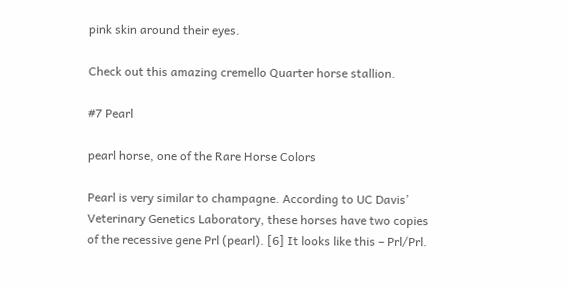pink skin around their eyes.

Check out this amazing cremello Quarter horse stallion.

#7 Pearl

pearl horse, one of the Rare Horse Colors

Pearl is very similar to champagne. According to UC Davis’ Veterinary Genetics Laboratory, these horses have two copies of the recessive gene Prl (pearl). [6] It looks like this – Prl/Prl.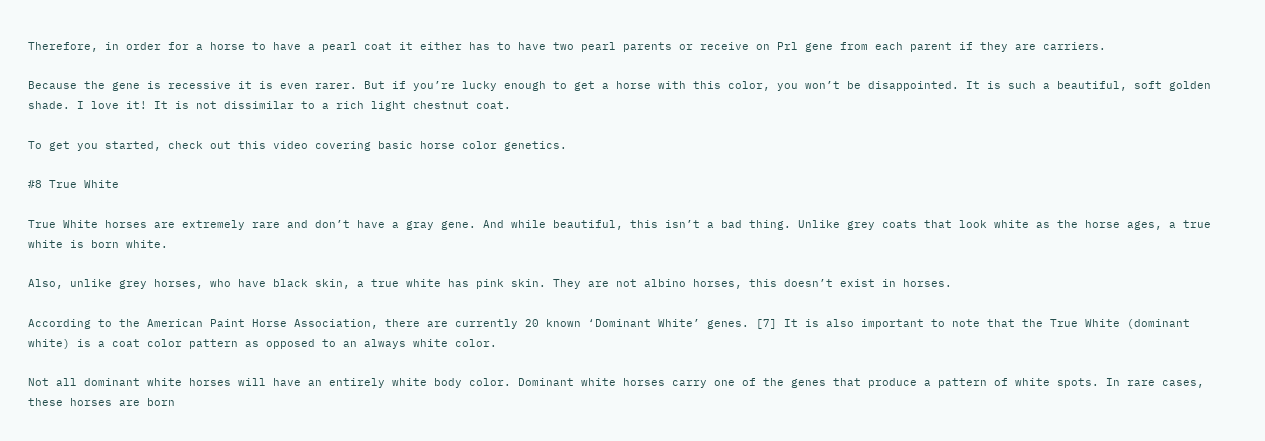Therefore, in order for a horse to have a pearl coat it either has to have two pearl parents or receive on Prl gene from each parent if they are carriers.

Because the gene is recessive it is even rarer. But if you’re lucky enough to get a horse with this color, you won’t be disappointed. It is such a beautiful, soft golden shade. I love it! It is not dissimilar to a rich light chestnut coat.

To get you started, check out this video covering basic horse color genetics.

#8 True White

True White horses are extremely rare and don’t have a gray gene. And while beautiful, this isn’t a bad thing. Unlike grey coats that look white as the horse ages, a true white is born white.

Also, unlike grey horses, who have black skin, a true white has pink skin. They are not albino horses, this doesn’t exist in horses.

According to the American Paint Horse Association, there are currently 20 known ‘Dominant White’ genes. [7] It is also important to note that the True White (dominant white) is a coat color pattern as opposed to an always white color.

Not all dominant white horses will have an entirely white body color. Dominant white horses carry one of the genes that produce a pattern of white spots. In rare cases, these horses are born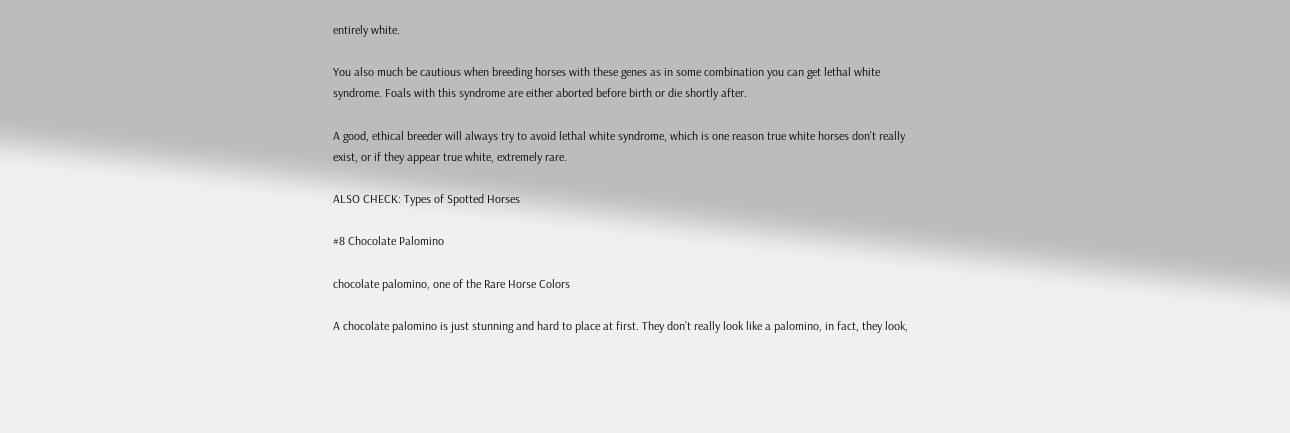entirely white.

You also much be cautious when breeding horses with these genes as in some combination you can get lethal white syndrome. Foals with this syndrome are either aborted before birth or die shortly after.

A good, ethical breeder will always try to avoid lethal white syndrome, which is one reason true white horses don’t really exist, or if they appear true white, extremely rare.

ALSO CHECK: Types of Spotted Horses

#8 Chocolate Palomino

chocolate palomino, one of the Rare Horse Colors

A chocolate palomino is just stunning and hard to place at first. They don’t really look like a palomino, in fact, they look,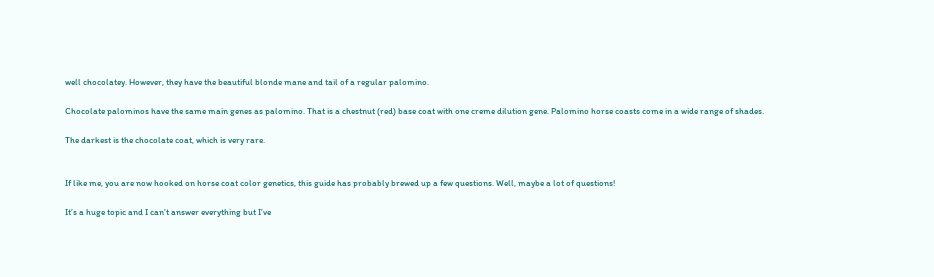well chocolatey. However, they have the beautiful blonde mane and tail of a regular palomino.

Chocolate palominos have the same main genes as palomino. That is a chestnut (red) base coat with one creme dilution gene. Palomino horse coasts come in a wide range of shades.

The darkest is the chocolate coat, which is very rare.


If like me, you are now hooked on horse coat color genetics, this guide has probably brewed up a few questions. Well, maybe a lot of questions!

It’s a huge topic and I can’t answer everything but I’ve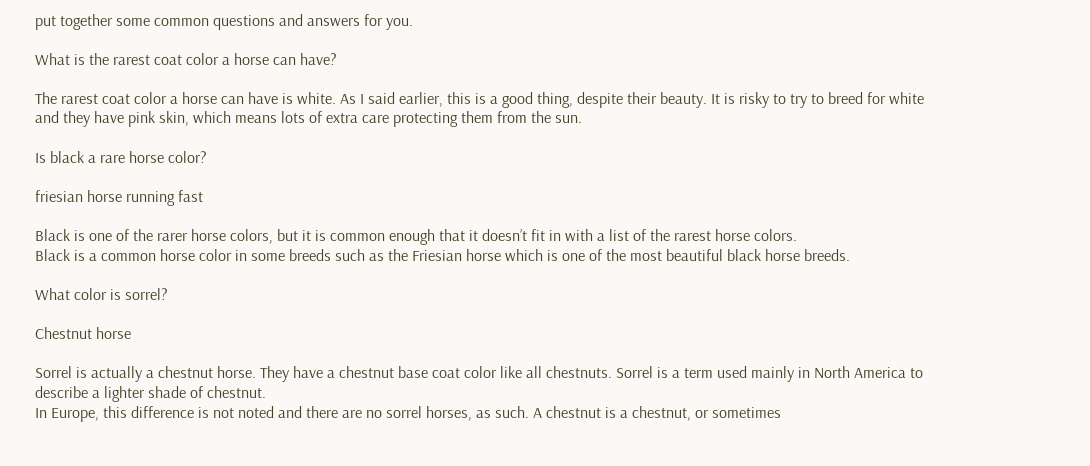put together some common questions and answers for you.

What is the rarest coat color a horse can have?

The rarest coat color a horse can have is white. As I said earlier, this is a good thing, despite their beauty. It is risky to try to breed for white and they have pink skin, which means lots of extra care protecting them from the sun.

Is black a rare horse color?

friesian horse running fast

Black is one of the rarer horse colors, but it is common enough that it doesn’t fit in with a list of the rarest horse colors.
Black is a common horse color in some breeds such as the Friesian horse which is one of the most beautiful black horse breeds.

What color is sorrel?

Chestnut horse

Sorrel is actually a chestnut horse. They have a chestnut base coat color like all chestnuts. Sorrel is a term used mainly in North America to describe a lighter shade of chestnut.
In Europe, this difference is not noted and there are no sorrel horses, as such. A chestnut is a chestnut, or sometimes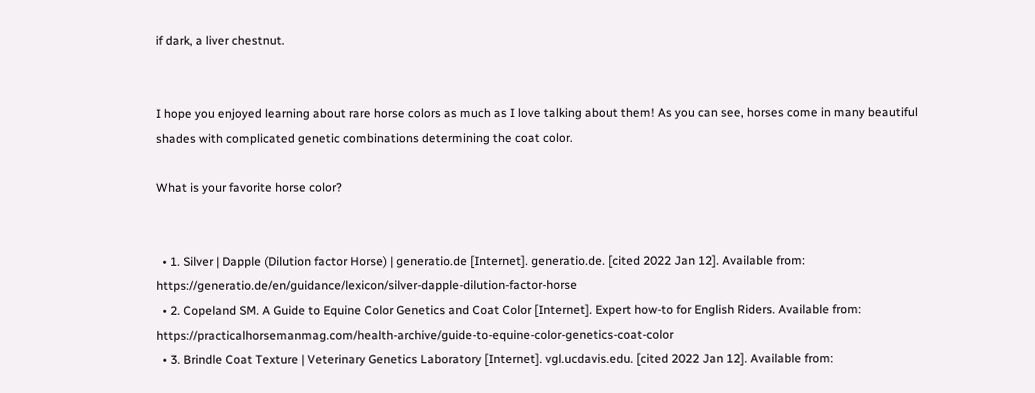if dark, a liver chestnut.


I hope you enjoyed learning about rare horse colors as much as I love talking about them! As you can see, horses come in many beautiful shades with complicated genetic combinations determining the coat color.

What is your favorite horse color?


  • 1. Silver | Dapple (Dilution factor Horse) | generatio.de [Internet]. generatio.de. [cited 2022 Jan 12]. Available from: https://generatio.de/en/guidance/lexicon/silver-dapple-dilution-factor-horse
  • 2. Copeland SM. A Guide to Equine Color Genetics and Coat Color [Internet]. Expert how-to for English Riders. Available from: https://practicalhorsemanmag.com/health-archive/guide-to-equine-color-genetics-coat-color
  • 3. Brindle Coat Texture | Veterinary Genetics Laboratory [Internet]. vgl.ucdavis.edu. [cited 2022 Jan 12]. Available from: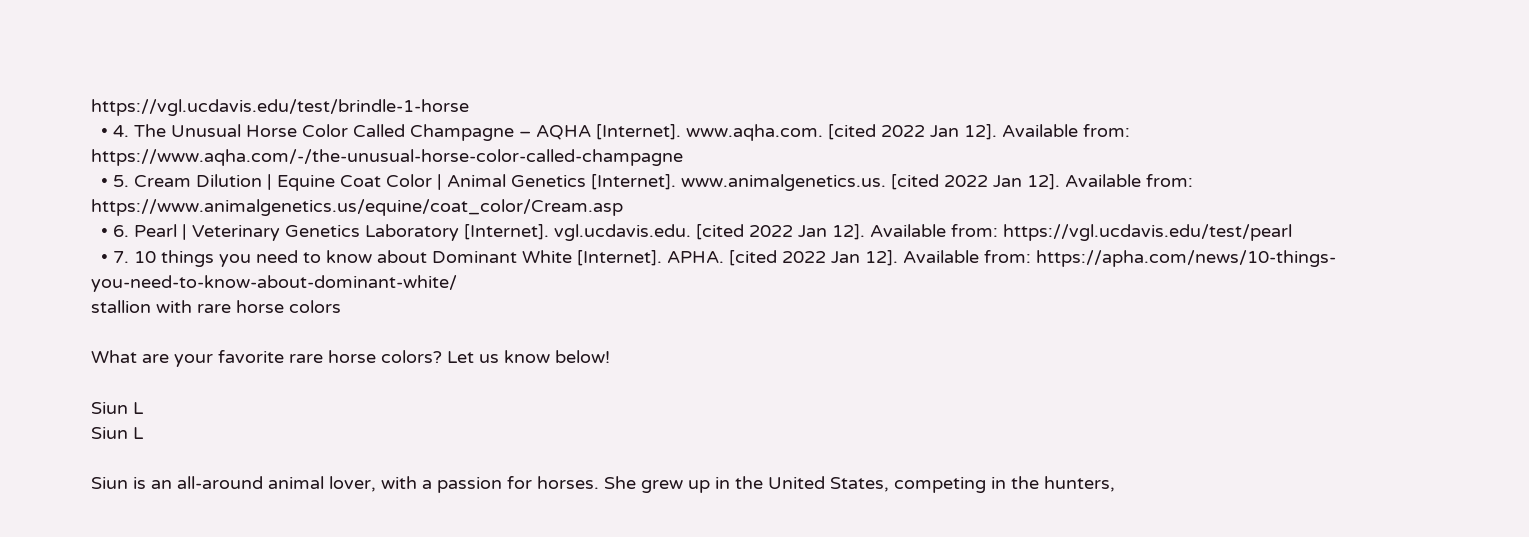https://vgl.ucdavis.edu/test/brindle-1-horse
  • 4. The Unusual Horse Color Called Champagne – AQHA [Internet]. www.aqha.com. [cited 2022 Jan 12]. Available from: https://www.aqha.com/-/the-unusual-horse-color-called-champagne
  • 5. Cream Dilution | Equine Coat Color | Animal Genetics [Internet]. www.animalgenetics.us. [cited 2022 Jan 12]. Available from: https://www.animalgenetics.us/equine/coat_color/Cream.asp
  • 6. Pearl | Veterinary Genetics Laboratory [Internet]. vgl.ucdavis.edu. [cited 2022 Jan 12]. Available from: https://vgl.ucdavis.edu/test/pearl
  • 7. 10 things you need to know about Dominant White [Internet]. APHA. [cited 2022 Jan 12]. Available from: https://apha.com/news/10-things-you-need-to-know-about-dominant-white/
stallion with rare horse colors

What are your favorite rare horse colors? Let us know below!

Siun L
Siun L

Siun is an all-around animal lover, with a passion for horses. She grew up in the United States, competing in the hunters,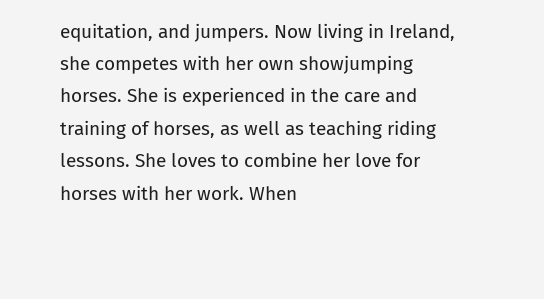equitation, and jumpers. Now living in Ireland, she competes with her own showjumping horses. She is experienced in the care and training of horses, as well as teaching riding lessons. She loves to combine her love for horses with her work. When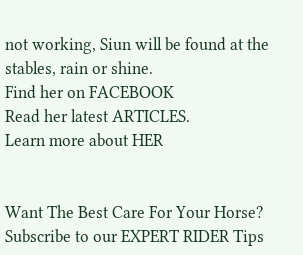not working, Siun will be found at the stables, rain or shine.
Find her on FACEBOOK
Read her latest ARTICLES.
Learn more about HER


Want The Best Care For Your Horse? Subscribe to our EXPERT RIDER Tips